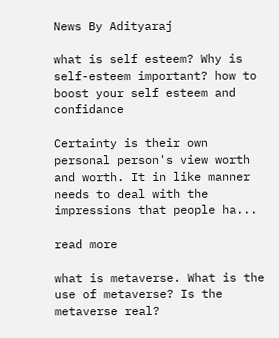News By Adityaraj

what is self esteem? Why is self-esteem important? how to boost your self esteem and confidance

Certainty is their own personal person's view worth and worth. It in like manner needs to deal with the impressions that people ha...

read more

what is metaverse. What is the use of metaverse? Is the metaverse real?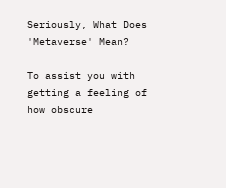Seriously, What Does 'Metaverse' Mean?

To assist you with getting a feeling of how obscure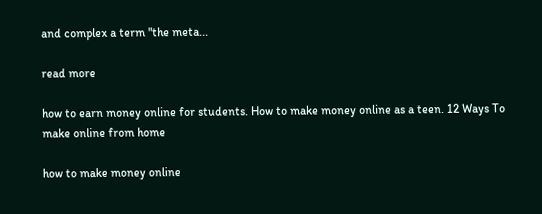and complex a term "the meta...

read more

how to earn money online for students. How to make money online as a teen. 12 Ways To make online from home

how to make money online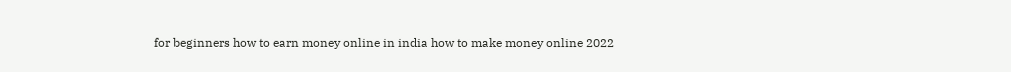for beginners how to earn money online in india how to make money online 2022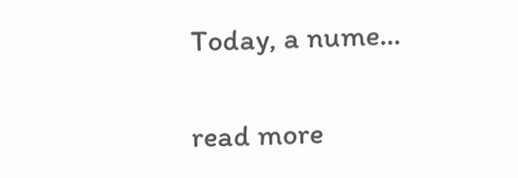Today, a nume...

read more